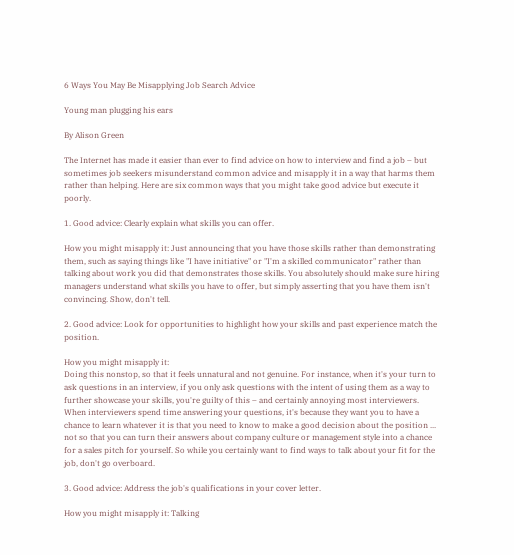6 Ways You May Be Misapplying Job Search Advice

Young man plugging his ears

By Alison Green

The Internet has made it easier than ever to find advice on how to interview and find a job – but sometimes job seekers misunderstand common advice and misapply it in a way that harms them rather than helping. Here are six common ways that you might take good advice but execute it poorly.

1. Good advice: Clearly explain what skills you can offer.

How you might misapply it: Just announcing that you have those skills rather than demonstrating them, such as saying things like "I have initiative" or "I'm a skilled communicator" rather than talking about work you did that demonstrates those skills. You absolutely should make sure hiring managers understand what skills you have to offer, but simply asserting that you have them isn't convincing. Show, don't tell.

2. Good advice: Look for opportunities to highlight how your skills and past experience match the position.

How you might misapply it:
Doing this nonstop, so that it feels unnatural and not genuine. For instance, when it's your turn to ask questions in an interview, if you only ask questions with the intent of using them as a way to further showcase your skills, you're guilty of this – and certainly annoying most interviewers. When interviewers spend time answering your questions, it's because they want you to have a chance to learn whatever it is that you need to know to make a good decision about the position ... not so that you can turn their answers about company culture or management style into a chance for a sales pitch for yourself. So while you certainly want to find ways to talk about your fit for the job, don't go overboard.

3. Good advice: Address the job's qualifications in your cover letter.

How you might misapply it: Talking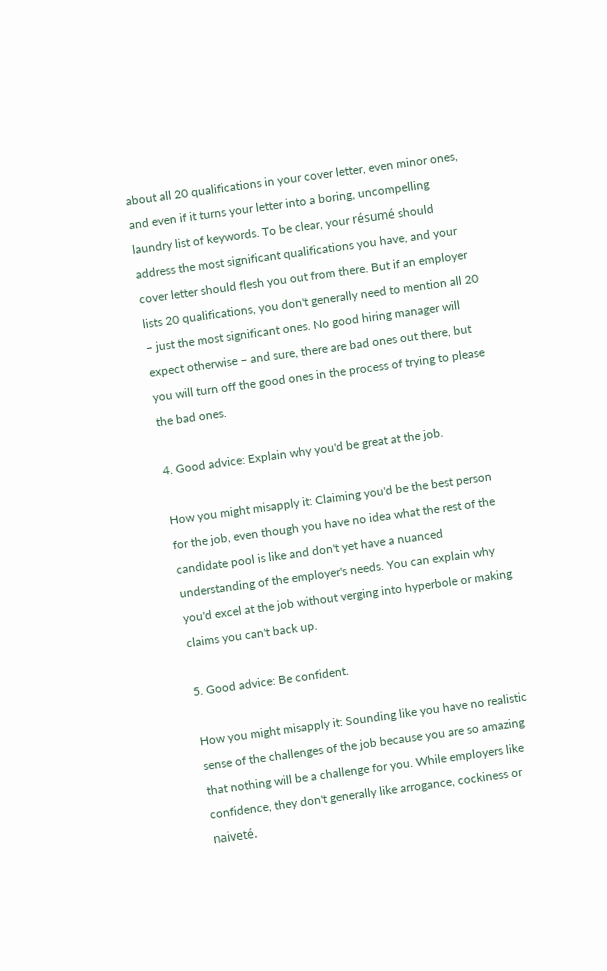about all 20 qualifications in your cover letter, even minor ones, and even if it turns your letter into a boring, uncompelling laundry list of keywords. To be clear, your résumé should address the most significant qualifications you have, and your cover letter should flesh you out from there. But if an employer lists 20 qualifications, you don't generally need to mention all 20 – just the most significant ones. No good hiring manager will expect otherwise – and sure, there are bad ones out there, but you will turn off the good ones in the process of trying to please the bad ones.

4. Good advice: Explain why you'd be great at the job.

How you might misapply it: Claiming you'd be the best person for the job, even though you have no idea what the rest of the candidate pool is like and don't yet have a nuanced understanding of the employer's needs. You can explain why you'd excel at the job without verging into hyperbole or making claims you can't back up.

5. Good advice: Be confident.

How you might misapply it: Sounding like you have no realistic sense of the challenges of the job because you are so amazing that nothing will be a challenge for you. While employers like confidence, they don't generally like arrogance, cockiness or naiveté.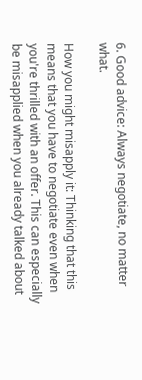6. Good advice: Always negotiate, no matter what.

How you might misapply it: Thinking that this means that you have to negotiate even when you're thrilled with an offer. This can especially be misapplied when you already talked about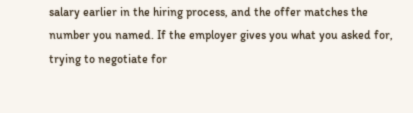salary earlier in the hiring process, and the offer matches the number you named. If the employer gives you what you asked for, trying to negotiate for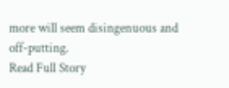more will seem disingenuous and off-putting.
Read Full Story